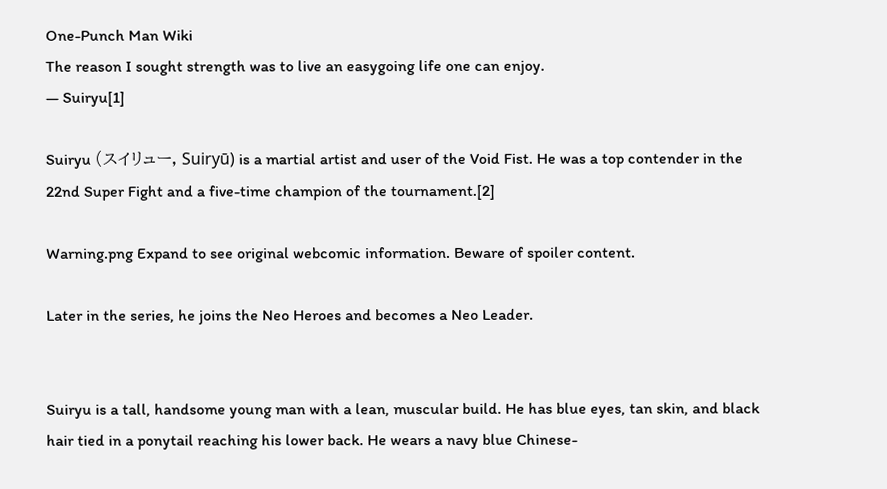One-Punch Man Wiki
The reason I sought strength was to live an easygoing life one can enjoy.
— Suiryu[1]

Suiryu (スイリュー, Suiryū) is a martial artist and user of the Void Fist. He was a top contender in the 22nd Super Fight and a five-time champion of the tournament.[2]

Warning.png Expand to see original webcomic information. Beware of spoiler content.

Later in the series, he joins the Neo Heroes and becomes a Neo Leader.


Suiryu is a tall, handsome young man with a lean, muscular build. He has blue eyes, tan skin, and black hair tied in a ponytail reaching his lower back. He wears a navy blue Chinese-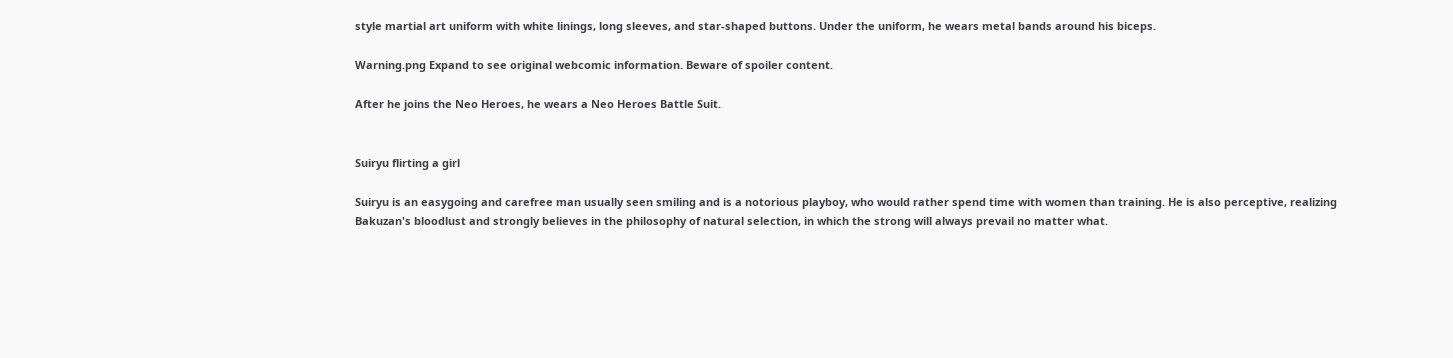style martial art uniform with white linings, long sleeves, and star-shaped buttons. Under the uniform, he wears metal bands around his biceps.

Warning.png Expand to see original webcomic information. Beware of spoiler content.

After he joins the Neo Heroes, he wears a Neo Heroes Battle Suit.


Suiryu flirting a girl

Suiryu is an easygoing and carefree man usually seen smiling and is a notorious playboy, who would rather spend time with women than training. He is also perceptive, realizing Bakuzan's bloodlust and strongly believes in the philosophy of natural selection, in which the strong will always prevail no matter what.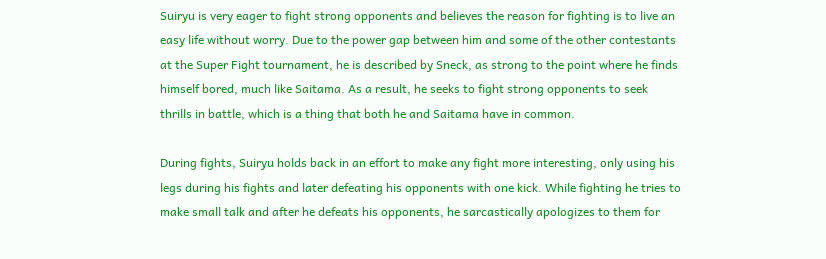Suiryu is very eager to fight strong opponents and believes the reason for fighting is to live an easy life without worry. Due to the power gap between him and some of the other contestants at the Super Fight tournament, he is described by Sneck, as strong to the point where he finds himself bored, much like Saitama. As a result, he seeks to fight strong opponents to seek thrills in battle, which is a thing that both he and Saitama have in common.

During fights, Suiryu holds back in an effort to make any fight more interesting, only using his legs during his fights and later defeating his opponents with one kick. While fighting he tries to make small talk and after he defeats his opponents, he sarcastically apologizes to them for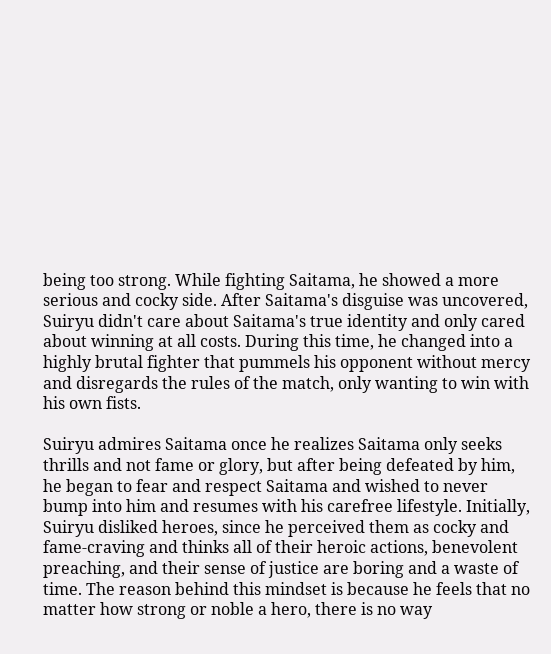being too strong. While fighting Saitama, he showed a more serious and cocky side. After Saitama's disguise was uncovered, Suiryu didn't care about Saitama's true identity and only cared about winning at all costs. During this time, he changed into a highly brutal fighter that pummels his opponent without mercy and disregards the rules of the match, only wanting to win with his own fists.

Suiryu admires Saitama once he realizes Saitama only seeks thrills and not fame or glory, but after being defeated by him, he began to fear and respect Saitama and wished to never bump into him and resumes with his carefree lifestyle. Initially, Suiryu disliked heroes, since he perceived them as cocky and fame-craving and thinks all of their heroic actions, benevolent preaching, and their sense of justice are boring and a waste of time. The reason behind this mindset is because he feels that no matter how strong or noble a hero, there is no way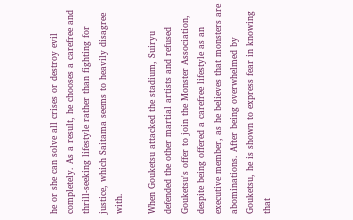he or she can solve all crises or destroy evil completely. As a result, he chooses a carefree and thrill-seeking lifestyle rather than fighting for justice, which Saitama seems to heavily disagree with.

When Gouketsu attacked the stadium, Suiryu defended the other martial artists and refused Gouketsu's offer to join the Monster Association, despite being offered a carefree lifestyle as an executive member, as he believes that monsters are abominations. After being overwhelmed by Gouketsu, he is shown to express fear in knowing that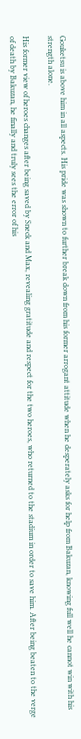Gouketsu is above him in all aspects. His pride was shown to further break down from his former arrogant attitude when he desperately asks for help from Bakuzan, knowing full well he cannot win with his strength alone.

His former view of heroes changes after being saved by Sneck and Max, revealing gratitude and respect for the two heroes, who returned to the stadium in order to save him. After being beaten to the verge of death by Bakuzan, he finally and truly sees the error of his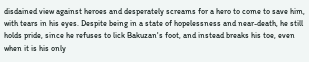disdained view against heroes and desperately screams for a hero to come to save him, with tears in his eyes. Despite being in a state of hopelessness and near-death, he still holds pride, since he refuses to lick Bakuzan's foot, and instead breaks his toe, even when it is his only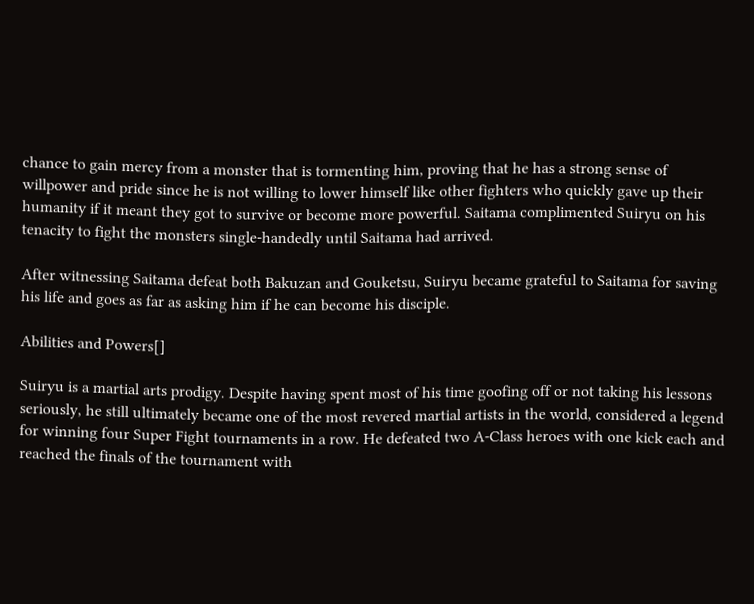chance to gain mercy from a monster that is tormenting him, proving that he has a strong sense of willpower and pride since he is not willing to lower himself like other fighters who quickly gave up their humanity if it meant they got to survive or become more powerful. Saitama complimented Suiryu on his tenacity to fight the monsters single-handedly until Saitama had arrived.

After witnessing Saitama defeat both Bakuzan and Gouketsu, Suiryu became grateful to Saitama for saving his life and goes as far as asking him if he can become his disciple.

Abilities and Powers[]

Suiryu is a martial arts prodigy. Despite having spent most of his time goofing off or not taking his lessons seriously, he still ultimately became one of the most revered martial artists in the world, considered a legend for winning four Super Fight tournaments in a row. He defeated two A-Class heroes with one kick each and reached the finals of the tournament with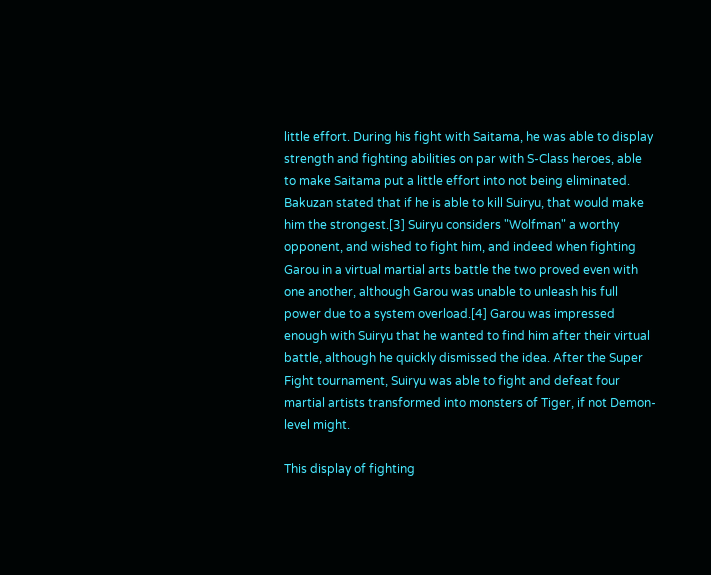little effort. During his fight with Saitama, he was able to display strength and fighting abilities on par with S-Class heroes, able to make Saitama put a little effort into not being eliminated. Bakuzan stated that if he is able to kill Suiryu, that would make him the strongest.[3] Suiryu considers "Wolfman" a worthy opponent, and wished to fight him, and indeed when fighting Garou in a virtual martial arts battle the two proved even with one another, although Garou was unable to unleash his full power due to a system overload.[4] Garou was impressed enough with Suiryu that he wanted to find him after their virtual battle, although he quickly dismissed the idea. After the Super Fight tournament, Suiryu was able to fight and defeat four martial artists transformed into monsters of Tiger, if not Demon-level might.

This display of fighting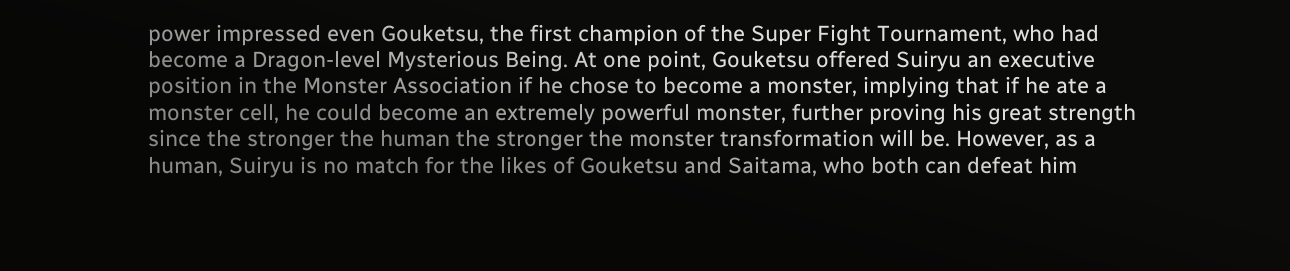power impressed even Gouketsu, the first champion of the Super Fight Tournament, who had become a Dragon-level Mysterious Being. At one point, Gouketsu offered Suiryu an executive position in the Monster Association if he chose to become a monster, implying that if he ate a monster cell, he could become an extremely powerful monster, further proving his great strength since the stronger the human the stronger the monster transformation will be. However, as a human, Suiryu is no match for the likes of Gouketsu and Saitama, who both can defeat him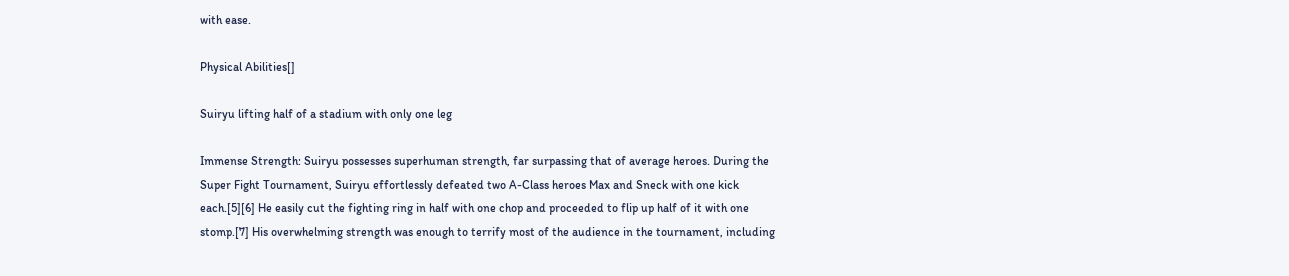with ease.

Physical Abilities[]

Suiryu lifting half of a stadium with only one leg

Immense Strength: Suiryu possesses superhuman strength, far surpassing that of average heroes. During the Super Fight Tournament, Suiryu effortlessly defeated two A-Class heroes Max and Sneck with one kick each.[5][6] He easily cut the fighting ring in half with one chop and proceeded to flip up half of it with one stomp.[7] His overwhelming strength was enough to terrify most of the audience in the tournament, including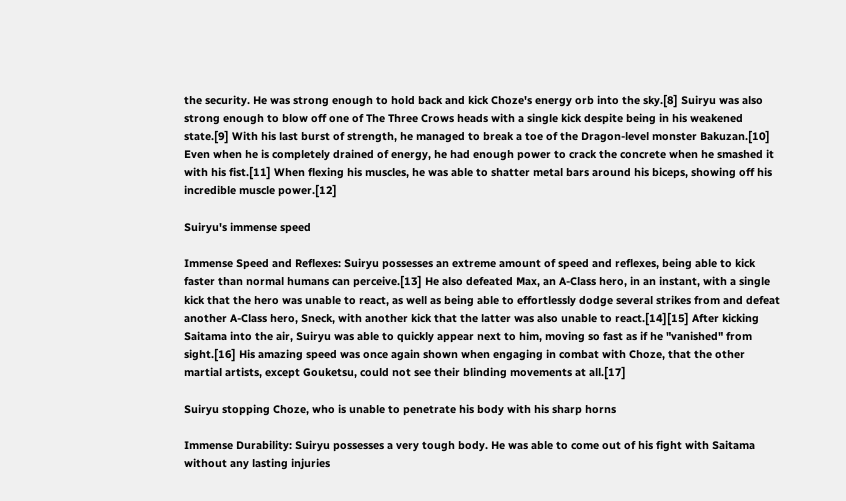the security. He was strong enough to hold back and kick Choze's energy orb into the sky.[8] Suiryu was also strong enough to blow off one of The Three Crows heads with a single kick despite being in his weakened state.[9] With his last burst of strength, he managed to break a toe of the Dragon-level monster Bakuzan.[10] Even when he is completely drained of energy, he had enough power to crack the concrete when he smashed it with his fist.[11] When flexing his muscles, he was able to shatter metal bars around his biceps, showing off his incredible muscle power.[12]

Suiryu's immense speed

Immense Speed and Reflexes: Suiryu possesses an extreme amount of speed and reflexes, being able to kick faster than normal humans can perceive.[13] He also defeated Max, an A-Class hero, in an instant, with a single kick that the hero was unable to react, as well as being able to effortlessly dodge several strikes from and defeat another A-Class hero, Sneck, with another kick that the latter was also unable to react.[14][15] After kicking Saitama into the air, Suiryu was able to quickly appear next to him, moving so fast as if he "vanished" from sight.[16] His amazing speed was once again shown when engaging in combat with Choze, that the other martial artists, except Gouketsu, could not see their blinding movements at all.[17]

Suiryu stopping Choze, who is unable to penetrate his body with his sharp horns

Immense Durability: Suiryu possesses a very tough body. He was able to come out of his fight with Saitama without any lasting injuries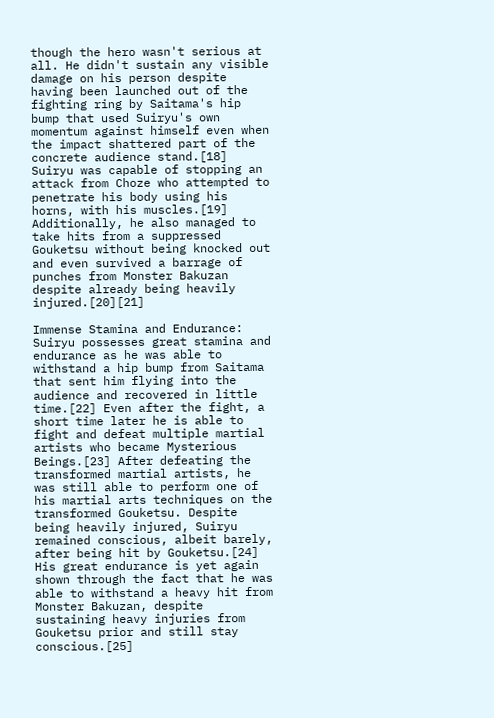though the hero wasn't serious at all. He didn't sustain any visible damage on his person despite having been launched out of the fighting ring by Saitama's hip bump that used Suiryu's own momentum against himself even when the impact shattered part of the concrete audience stand.[18] Suiryu was capable of stopping an attack from Choze who attempted to penetrate his body using his horns, with his muscles.[19] Additionally, he also managed to take hits from a suppressed Gouketsu without being knocked out and even survived a barrage of punches from Monster Bakuzan despite already being heavily injured.[20][21]

Immense Stamina and Endurance: Suiryu possesses great stamina and endurance as he was able to withstand a hip bump from Saitama that sent him flying into the audience and recovered in little time.[22] Even after the fight, a short time later he is able to fight and defeat multiple martial artists who became Mysterious Beings.[23] After defeating the transformed martial artists, he was still able to perform one of his martial arts techniques on the transformed Gouketsu. Despite being heavily injured, Suiryu remained conscious, albeit barely, after being hit by Gouketsu.[24] His great endurance is yet again shown through the fact that he was able to withstand a heavy hit from Monster Bakuzan, despite sustaining heavy injuries from Gouketsu prior and still stay conscious.[25]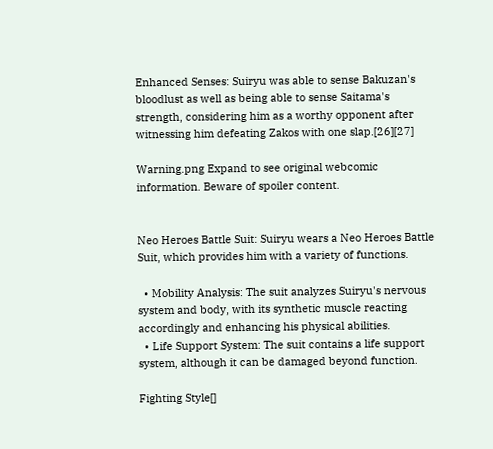Enhanced Senses: Suiryu was able to sense Bakuzan's bloodlust as well as being able to sense Saitama's strength, considering him as a worthy opponent after witnessing him defeating Zakos with one slap.[26][27]

Warning.png Expand to see original webcomic information. Beware of spoiler content.


Neo Heroes Battle Suit: Suiryu wears a Neo Heroes Battle Suit, which provides him with a variety of functions.

  • Mobility Analysis: The suit analyzes Suiryu's nervous system and body, with its synthetic muscle reacting accordingly and enhancing his physical abilities.
  • Life Support System: The suit contains a life support system, although it can be damaged beyond function.

Fighting Style[]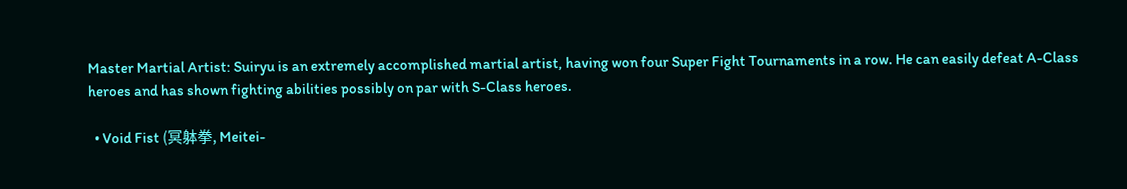Master Martial Artist: Suiryu is an extremely accomplished martial artist, having won four Super Fight Tournaments in a row. He can easily defeat A-Class heroes and has shown fighting abilities possibly on par with S-Class heroes.

  • Void Fist (冥躰拳, Meitei-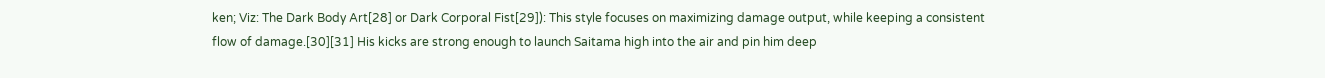ken; Viz: The Dark Body Art[28] or Dark Corporal Fist[29]): This style focuses on maximizing damage output, while keeping a consistent flow of damage.[30][31] His kicks are strong enough to launch Saitama high into the air and pin him deep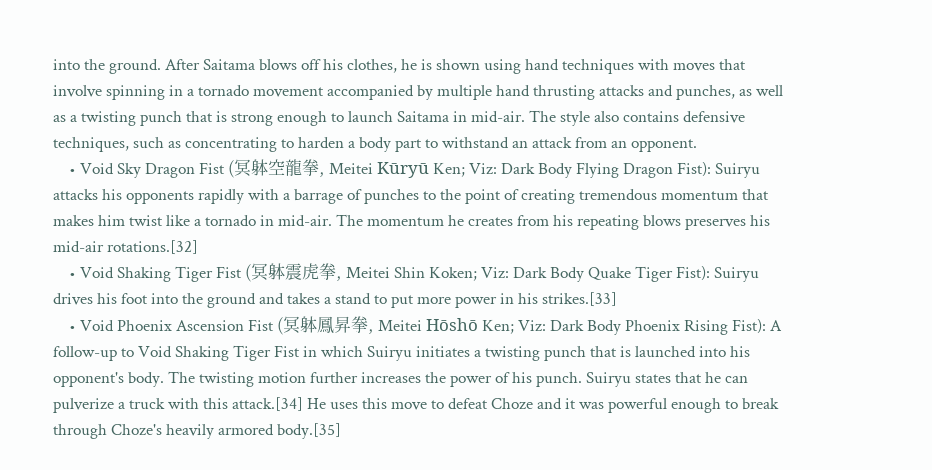into the ground. After Saitama blows off his clothes, he is shown using hand techniques with moves that involve spinning in a tornado movement accompanied by multiple hand thrusting attacks and punches, as well as a twisting punch that is strong enough to launch Saitama in mid-air. The style also contains defensive techniques, such as concentrating to harden a body part to withstand an attack from an opponent.
    • Void Sky Dragon Fist (冥躰空龍拳, Meitei Kūryū Ken; Viz: Dark Body Flying Dragon Fist): Suiryu attacks his opponents rapidly with a barrage of punches to the point of creating tremendous momentum that makes him twist like a tornado in mid-air. The momentum he creates from his repeating blows preserves his mid-air rotations.[32]
    • Void Shaking Tiger Fist (冥躰震虎拳, Meitei Shin Koken; Viz: Dark Body Quake Tiger Fist): Suiryu drives his foot into the ground and takes a stand to put more power in his strikes.[33]
    • Void Phoenix Ascension Fist (冥躰鳳昇拳, Meitei Hōshō Ken; Viz: Dark Body Phoenix Rising Fist): A follow-up to Void Shaking Tiger Fist in which Suiryu initiates a twisting punch that is launched into his opponent's body. The twisting motion further increases the power of his punch. Suiryu states that he can pulverize a truck with this attack.[34] He uses this move to defeat Choze and it was powerful enough to break through Choze's heavily armored body.[35]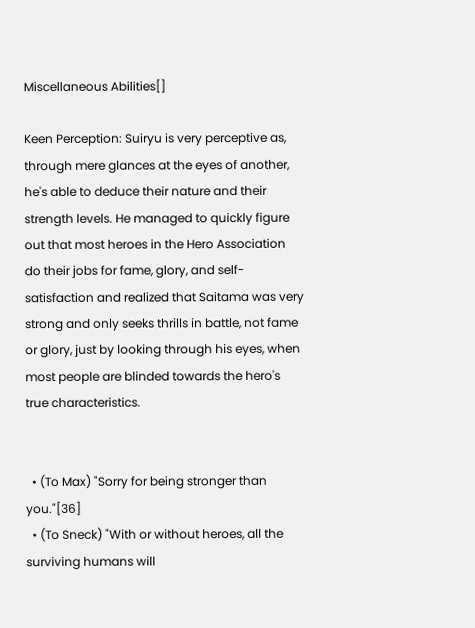Miscellaneous Abilities[]

Keen Perception: Suiryu is very perceptive as, through mere glances at the eyes of another, he's able to deduce their nature and their strength levels. He managed to quickly figure out that most heroes in the Hero Association do their jobs for fame, glory, and self-satisfaction and realized that Saitama was very strong and only seeks thrills in battle, not fame or glory, just by looking through his eyes, when most people are blinded towards the hero's true characteristics.


  • (To Max) "Sorry for being stronger than you."[36]
  • (To Sneck) "With or without heroes, all the surviving humans will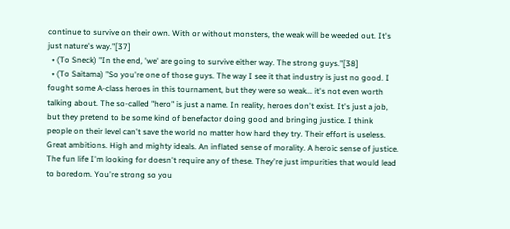continue to survive on their own. With or without monsters, the weak will be weeded out. It's just nature's way."[37]
  • (To Sneck) "In the end, 'we' are going to survive either way. The strong guys."[38]
  • (To Saitama) "So you're one of those guys. The way I see it that industry is just no good. I fought some A-class heroes in this tournament, but they were so weak... it's not even worth talking about. The so-called "hero" is just a name. In reality, heroes don't exist. It's just a job, but they pretend to be some kind of benefactor doing good and bringing justice. I think people on their level can't save the world no matter how hard they try. Their effort is useless. Great ambitions. High and mighty ideals. An inflated sense of morality. A heroic sense of justice. The fun life I'm looking for doesn't require any of these. They're just impurities that would lead to boredom. You're strong so you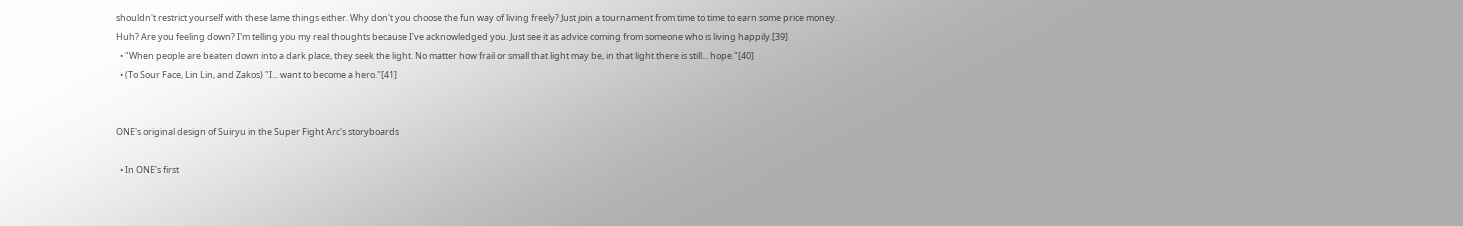shouldn't restrict yourself with these lame things either. Why don't you choose the fun way of living freely? Just join a tournament from time to time to earn some price money. Huh? Are you feeling down? I'm telling you my real thoughts because I've acknowledged you. Just see it as advice coming from someone who is living happily.[39]
  • "When people are beaten down into a dark place, they seek the light. No matter how frail or small that light may be, in that light there is still... hope."[40]
  • (To Sour Face, Lin Lin, and Zakos) "I... want to become a hero."[41]


ONE's original design of Suiryu in the Super Fight Arc's storyboards

  • In ONE's first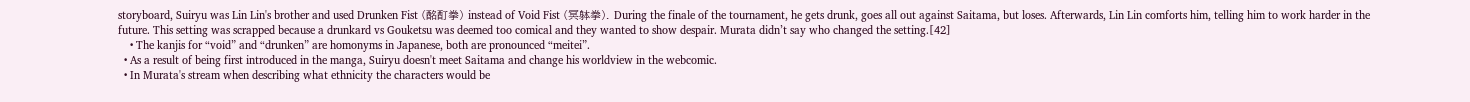storyboard, Suiryu was Lin Lin's brother and used Drunken Fist (酩酊拳) instead of Void Fist (冥躰拳). During the finale of the tournament, he gets drunk, goes all out against Saitama, but loses. Afterwards, Lin Lin comforts him, telling him to work harder in the future. This setting was scrapped because a drunkard vs Gouketsu was deemed too comical and they wanted to show despair. Murata didn’t say who changed the setting.[42]
    • The kanjis for “void” and “drunken” are homonyms in Japanese, both are pronounced “meitei”.
  • As a result of being first introduced in the manga, Suiryu doesn't meet Saitama and change his worldview in the webcomic.
  • In Murata's stream when describing what ethnicity the characters would be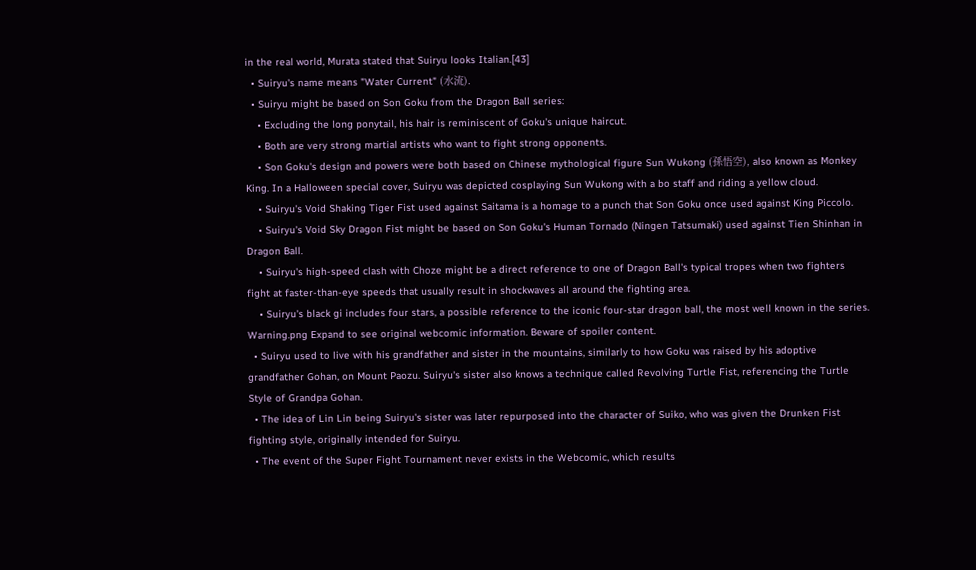in the real world, Murata stated that Suiryu looks Italian.[43]
  • Suiryu's name means "Water Current" (水流).
  • Suiryu might be based on Son Goku from the Dragon Ball series:
    • Excluding the long ponytail, his hair is reminiscent of Goku's unique haircut.
    • Both are very strong martial artists who want to fight strong opponents.
    • Son Goku's design and powers were both based on Chinese mythological figure Sun Wukong (孫悟空), also known as Monkey King. In a Halloween special cover, Suiryu was depicted cosplaying Sun Wukong with a bo staff and riding a yellow cloud.
    • Suiryu's Void Shaking Tiger Fist used against Saitama is a homage to a punch that Son Goku once used against King Piccolo.
    • Suiryu's Void Sky Dragon Fist might be based on Son Goku's Human Tornado (Ningen Tatsumaki) used against Tien Shinhan in Dragon Ball.
    • Suiryu's high-speed clash with Choze might be a direct reference to one of Dragon Ball's typical tropes when two fighters fight at faster-than-eye speeds that usually result in shockwaves all around the fighting area.
    • Suiryu's black gi includes four stars, a possible reference to the iconic four-star dragon ball, the most well known in the series.
Warning.png Expand to see original webcomic information. Beware of spoiler content.
  • Suiryu used to live with his grandfather and sister in the mountains, similarly to how Goku was raised by his adoptive grandfather Gohan, on Mount Paozu. Suiryu's sister also knows a technique called Revolving Turtle Fist, referencing the Turtle Style of Grandpa Gohan.
  • The idea of Lin Lin being Suiryu's sister was later repurposed into the character of Suiko, who was given the Drunken Fist fighting style, originally intended for Suiryu.
  • The event of the Super Fight Tournament never exists in the Webcomic, which results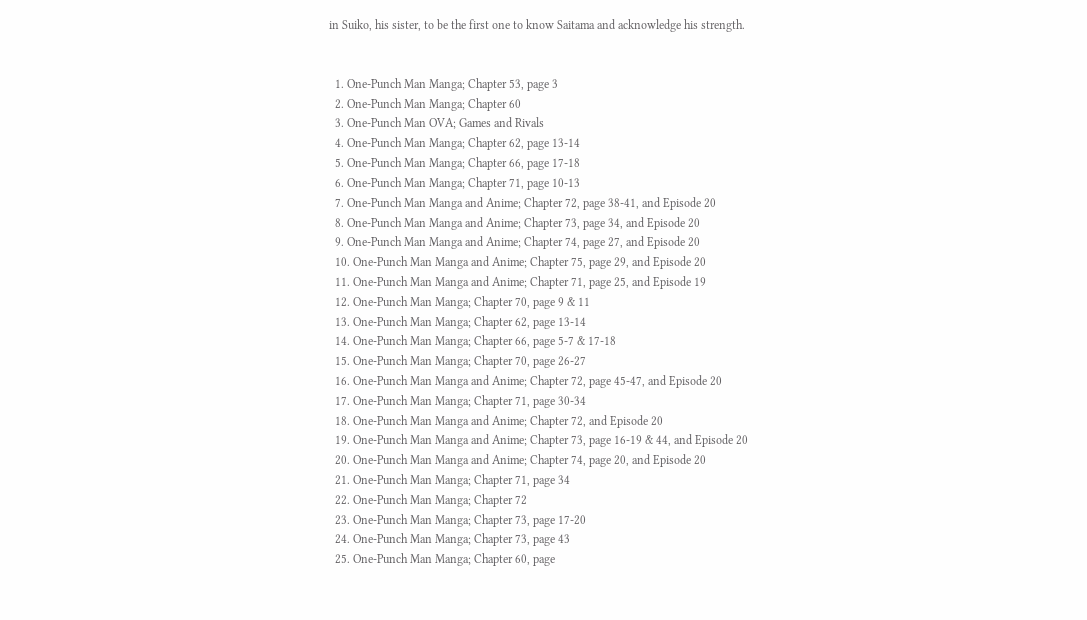in Suiko, his sister, to be the first one to know Saitama and acknowledge his strength.


  1. One-Punch Man Manga; Chapter 53, page 3
  2. One-Punch Man Manga; Chapter 60
  3. One-Punch Man OVA; Games and Rivals
  4. One-Punch Man Manga; Chapter 62, page 13-14
  5. One-Punch Man Manga; Chapter 66, page 17-18
  6. One-Punch Man Manga; Chapter 71, page 10-13
  7. One-Punch Man Manga and Anime; Chapter 72, page 38-41, and Episode 20
  8. One-Punch Man Manga and Anime; Chapter 73, page 34, and Episode 20
  9. One-Punch Man Manga and Anime; Chapter 74, page 27, and Episode 20
  10. One-Punch Man Manga and Anime; Chapter 75, page 29, and Episode 20
  11. One-Punch Man Manga and Anime; Chapter 71, page 25, and Episode 19
  12. One-Punch Man Manga; Chapter 70, page 9 & 11
  13. One-Punch Man Manga; Chapter 62, page 13-14
  14. One-Punch Man Manga; Chapter 66, page 5-7 & 17-18
  15. One-Punch Man Manga; Chapter 70, page 26-27
  16. One-Punch Man Manga and Anime; Chapter 72, page 45-47, and Episode 20
  17. One-Punch Man Manga; Chapter 71, page 30-34
  18. One-Punch Man Manga and Anime; Chapter 72, and Episode 20
  19. One-Punch Man Manga and Anime; Chapter 73, page 16-19 & 44, and Episode 20
  20. One-Punch Man Manga and Anime; Chapter 74, page 20, and Episode 20
  21. One-Punch Man Manga; Chapter 71, page 34
  22. One-Punch Man Manga; Chapter 72
  23. One-Punch Man Manga; Chapter 73, page 17-20
  24. One-Punch Man Manga; Chapter 73, page 43
  25. One-Punch Man Manga; Chapter 60, page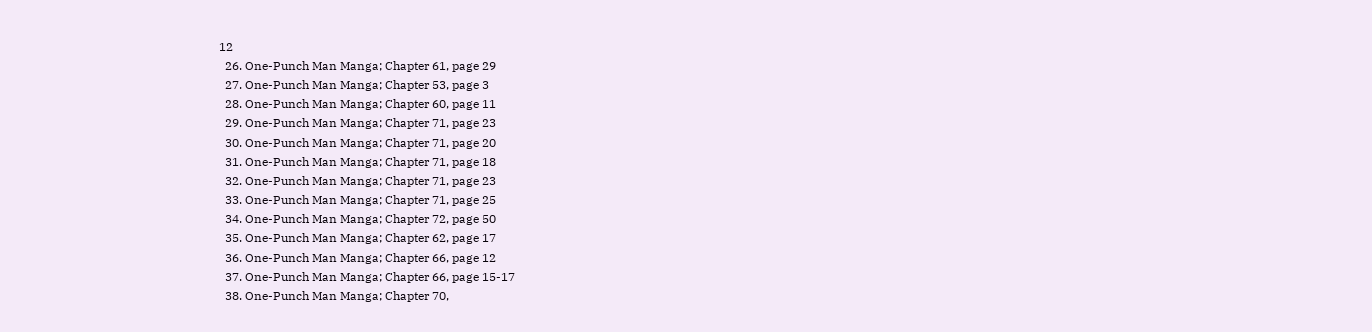12
  26. One-Punch Man Manga; Chapter 61, page 29
  27. One-Punch Man Manga; Chapter 53, page 3
  28. One-Punch Man Manga; Chapter 60, page 11
  29. One-Punch Man Manga; Chapter 71, page 23
  30. One-Punch Man Manga; Chapter 71, page 20
  31. One-Punch Man Manga; Chapter 71, page 18
  32. One-Punch Man Manga; Chapter 71, page 23
  33. One-Punch Man Manga; Chapter 71, page 25
  34. One-Punch Man Manga; Chapter 72, page 50
  35. One-Punch Man Manga; Chapter 62, page 17
  36. One-Punch Man Manga; Chapter 66, page 12
  37. One-Punch Man Manga; Chapter 66, page 15-17
  38. One-Punch Man Manga; Chapter 70,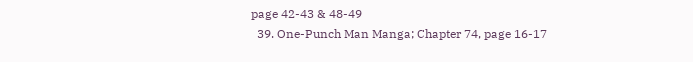page 42-43 & 48-49
  39. One-Punch Man Manga; Chapter 74, page 16-17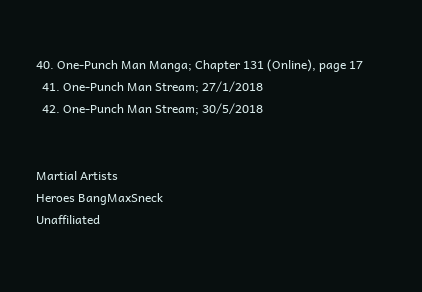40. One-Punch Man Manga; Chapter 131 (Online), page 17
  41. One-Punch Man Stream; 27/1/2018
  42. One-Punch Man Stream; 30/5/2018


Martial Artists
Heroes BangMaxSneck
Unaffiliated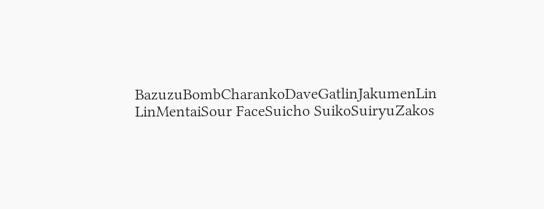BazuzuBombCharankoDaveGatlinJakumenLin LinMentaiSour FaceSuicho SuikoSuiryuZakos